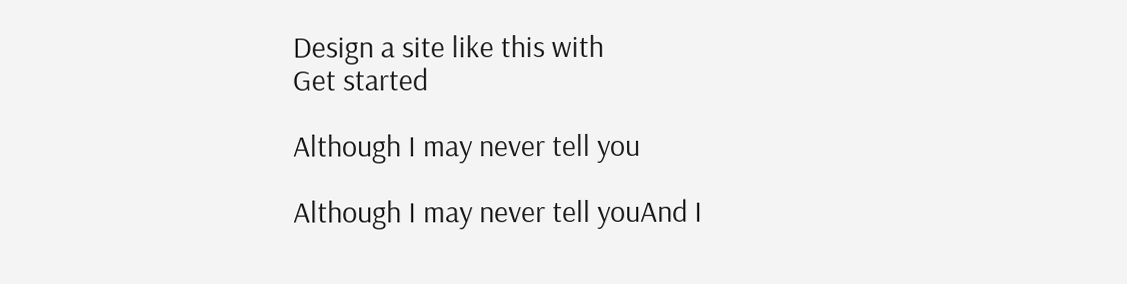Design a site like this with
Get started

Although I may never tell you

Although I may never tell youAnd I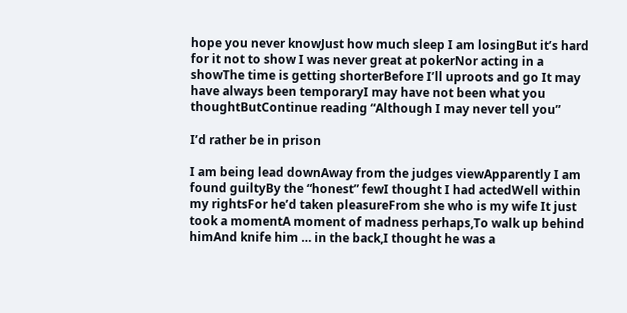hope you never knowJust how much sleep I am losingBut it’s hard for it not to show I was never great at pokerNor acting in a showThe time is getting shorterBefore I’ll uproots and go It may have always been temporaryI may have not been what you thoughtButContinue reading “Although I may never tell you”

I’d rather be in prison

I am being lead downAway from the judges viewApparently I am found guiltyBy the “honest” fewI thought I had actedWell within my rightsFor he’d taken pleasureFrom she who is my wife It just took a momentA moment of madness perhaps,To walk up behind himAnd knife him … in the back,I thought he was a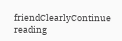friendClearlyContinue reading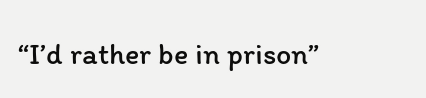“I’d rather be in prison”